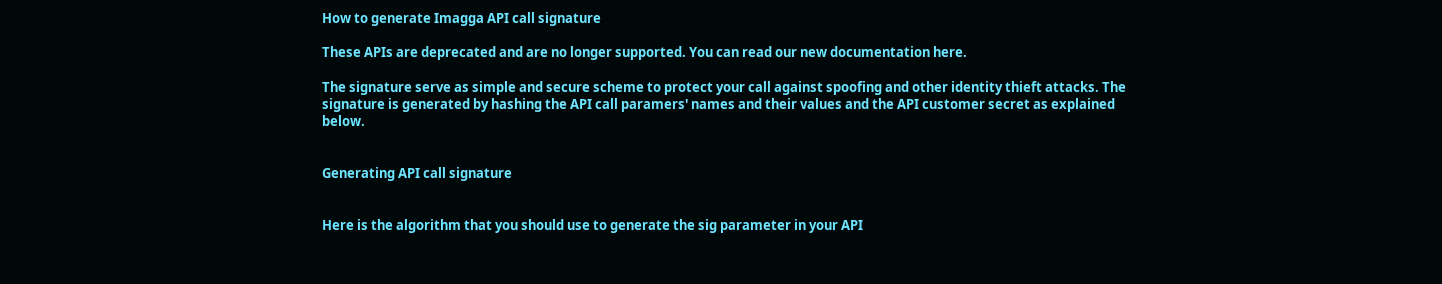How to generate Imagga API call signature

These APIs are deprecated and are no longer supported. You can read our new documentation here.

The signature serve as simple and secure scheme to protect your call against spoofing and other identity thieft attacks. The signature is generated by hashing the API call paramers' names and their values and the API customer secret as explained below.


Generating API call signature


Here is the algorithm that you should use to generate the sig parameter in your API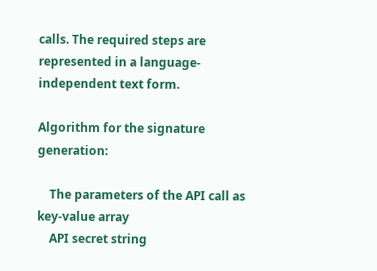calls. The required steps are represented in a language-independent text form.

Algorithm for the signature generation:

    The parameters of the API call as key-value array
    API secret string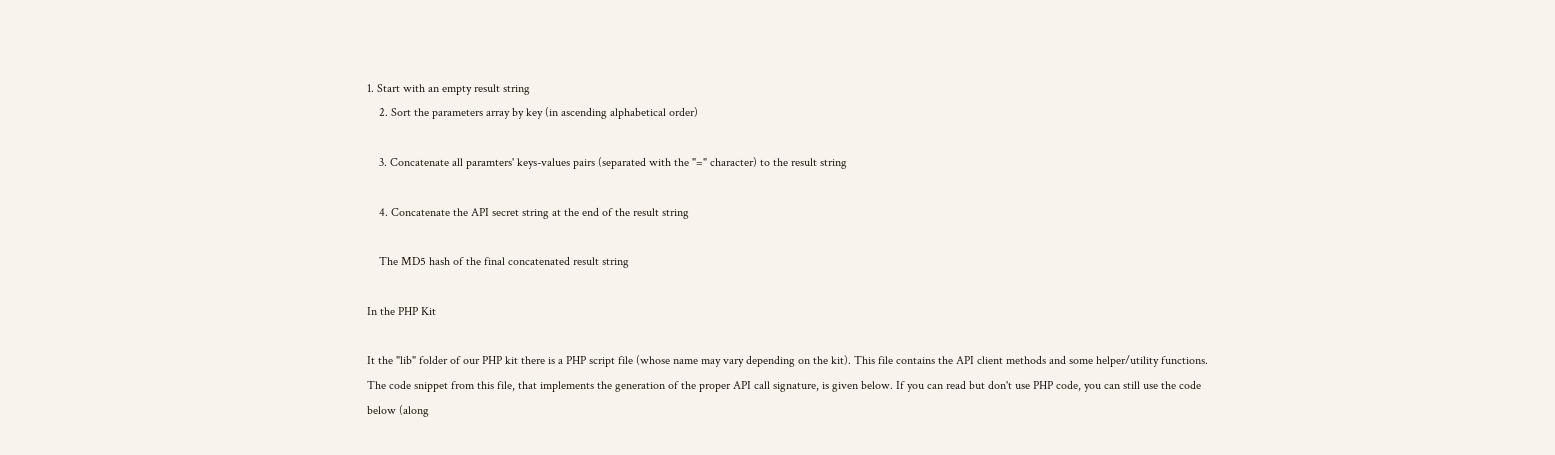1. Start with an empty result string
    2. Sort the parameters array by key (in ascending alphabetical order)

    3. Concatenate all paramters' keys-values pairs (separated with the "=" character) to the result string

    4. Concatenate the API secret string at the end of the result string

    The MD5 hash of the final concatenated result string

In the PHP Kit

It the "lib" folder of our PHP kit there is a PHP script file (whose name may vary depending on the kit). This file contains the API client methods and some helper/utility functions. The code snippet from this file, that implements the generation of the proper API call signature, is given below. If you can read but don't use PHP code, you can still use the code below (along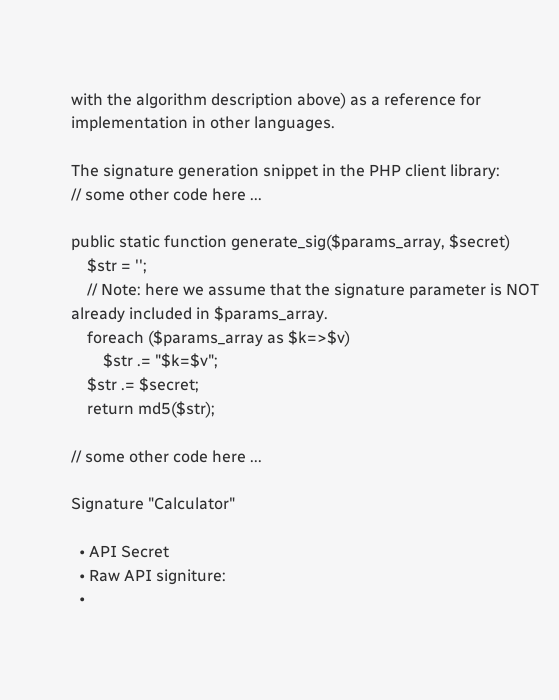with the algorithm description above) as a reference for implementation in other languages.

The signature generation snippet in the PHP client library:
// some other code here ...

public static function generate_sig($params_array, $secret)
    $str = '';
    // Note: here we assume that the signature parameter is NOT already included in $params_array.
    foreach ($params_array as $k=>$v)
        $str .= "$k=$v";
    $str .= $secret;
    return md5($str);

// some other code here ...

Signature "Calculator"

  • API Secret
  • Raw API signiture:
  •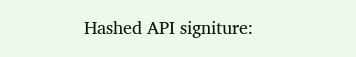Hashed API signiture: